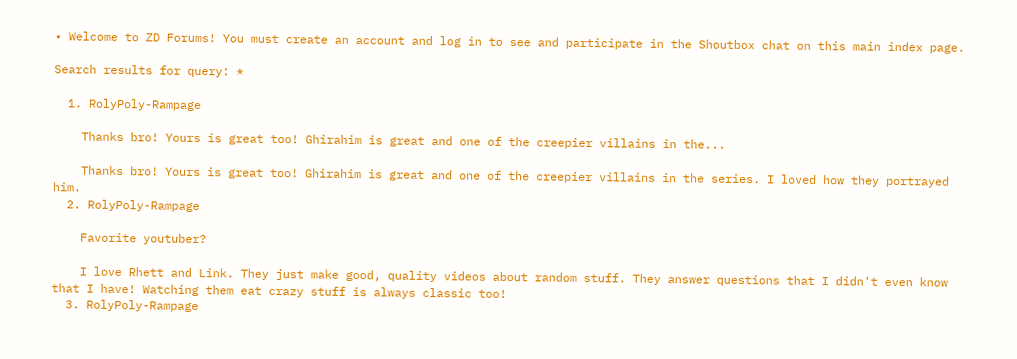• Welcome to ZD Forums! You must create an account and log in to see and participate in the Shoutbox chat on this main index page.

Search results for query: *

  1. RolyPoly-Rampage

    Thanks bro! Yours is great too! Ghirahim is great and one of the creepier villains in the...

    Thanks bro! Yours is great too! Ghirahim is great and one of the creepier villains in the series. I loved how they portrayed him.
  2. RolyPoly-Rampage

    Favorite youtuber?

    I love Rhett and Link. They just make good, quality videos about random stuff. They answer questions that I didn't even know that I have! Watching them eat crazy stuff is always classic too!
  3. RolyPoly-Rampage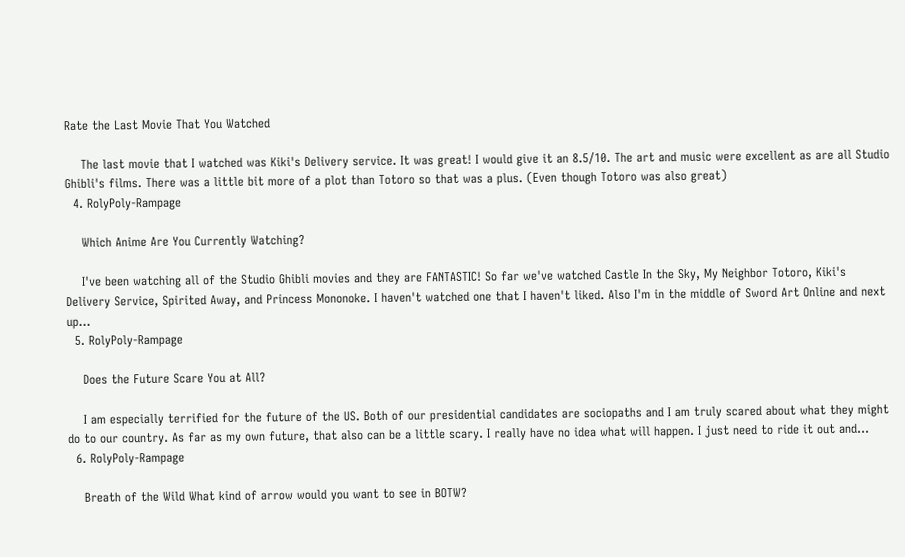Rate the Last Movie That You Watched

    The last movie that I watched was Kiki's Delivery service. It was great! I would give it an 8.5/10. The art and music were excellent as are all Studio Ghibli's films. There was a little bit more of a plot than Totoro so that was a plus. (Even though Totoro was also great)
  4. RolyPoly-Rampage

    Which Anime Are You Currently Watching?

    I've been watching all of the Studio Ghibli movies and they are FANTASTIC! So far we've watched Castle In the Sky, My Neighbor Totoro, Kiki's Delivery Service, Spirited Away, and Princess Mononoke. I haven't watched one that I haven't liked. Also I'm in the middle of Sword Art Online and next up...
  5. RolyPoly-Rampage

    Does the Future Scare You at All?

    I am especially terrified for the future of the US. Both of our presidential candidates are sociopaths and I am truly scared about what they might do to our country. As far as my own future, that also can be a little scary. I really have no idea what will happen. I just need to ride it out and...
  6. RolyPoly-Rampage

    Breath of the Wild What kind of arrow would you want to see in BOTW?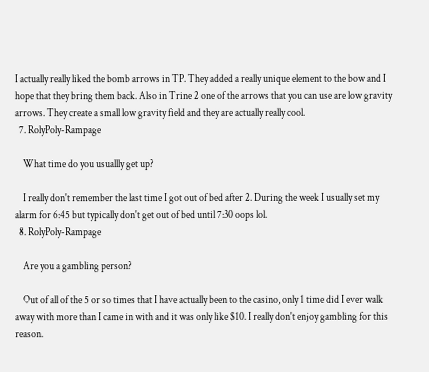I actually really liked the bomb arrows in TP. They added a really unique element to the bow and I hope that they bring them back. Also in Trine 2 one of the arrows that you can use are low gravity arrows. They create a small low gravity field and they are actually really cool.
  7. RolyPoly-Rampage

    What time do you usuallly get up?

    I really don't remember the last time I got out of bed after 2. During the week I usually set my alarm for 6:45 but typically don't get out of bed until 7:30 oops lol.
  8. RolyPoly-Rampage

    Are you a gambling person?

    Out of all of the 5 or so times that I have actually been to the casino, only 1 time did I ever walk away with more than I came in with and it was only like $10. I really don't enjoy gambling for this reason.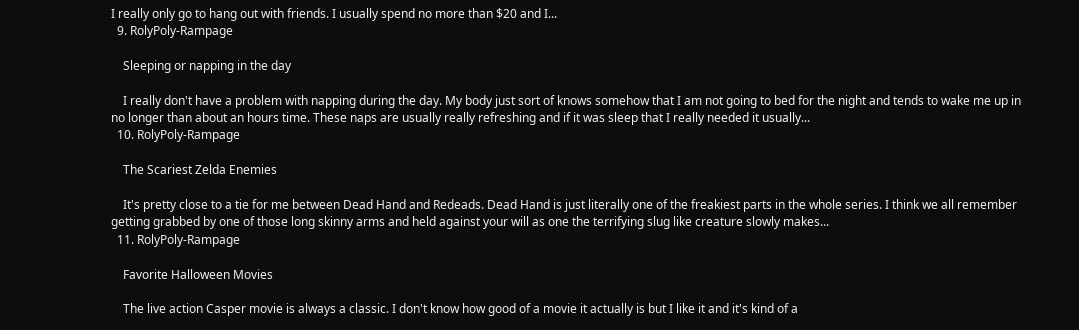I really only go to hang out with friends. I usually spend no more than $20 and I...
  9. RolyPoly-Rampage

    Sleeping or napping in the day

    I really don't have a problem with napping during the day. My body just sort of knows somehow that I am not going to bed for the night and tends to wake me up in no longer than about an hours time. These naps are usually really refreshing and if it was sleep that I really needed it usually...
  10. RolyPoly-Rampage

    The Scariest Zelda Enemies

    It's pretty close to a tie for me between Dead Hand and Redeads. Dead Hand is just literally one of the freakiest parts in the whole series. I think we all remember getting grabbed by one of those long skinny arms and held against your will as one the terrifying slug like creature slowly makes...
  11. RolyPoly-Rampage

    Favorite Halloween Movies

    The live action Casper movie is always a classic. I don't know how good of a movie it actually is but I like it and it's kind of a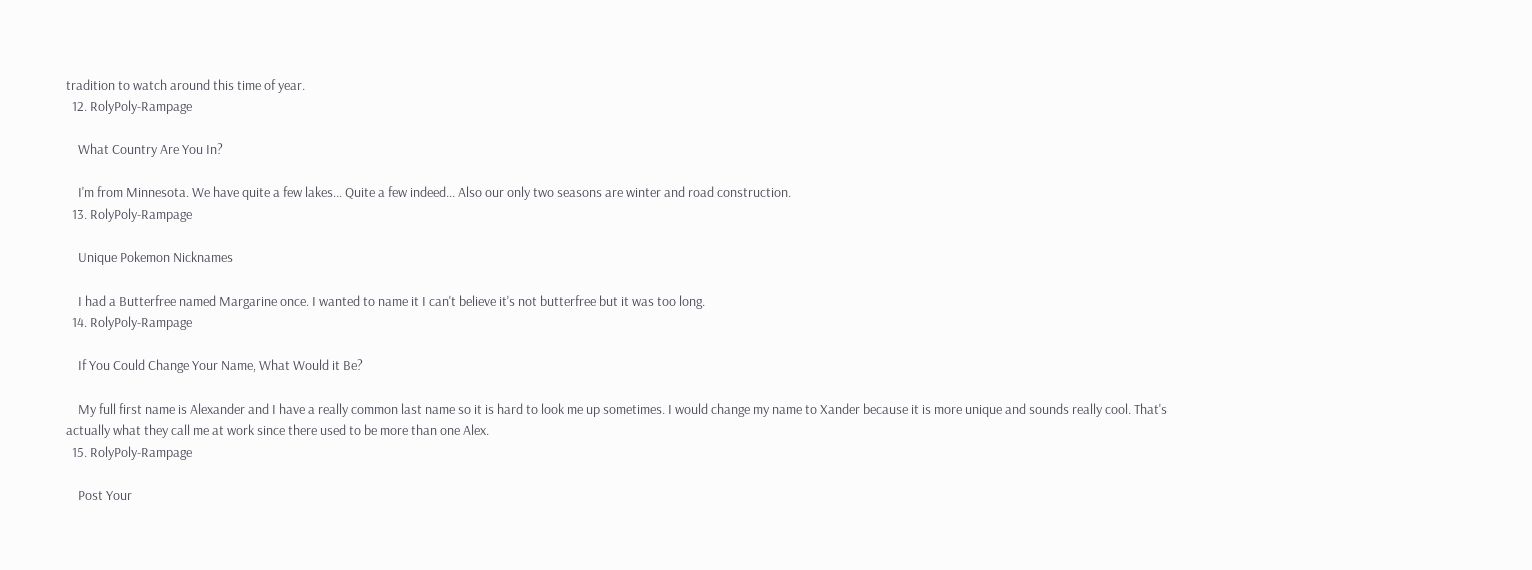tradition to watch around this time of year.
  12. RolyPoly-Rampage

    What Country Are You In?

    I'm from Minnesota. We have quite a few lakes... Quite a few indeed... Also our only two seasons are winter and road construction.
  13. RolyPoly-Rampage

    Unique Pokemon Nicknames

    I had a Butterfree named Margarine once. I wanted to name it I can't believe it's not butterfree but it was too long.
  14. RolyPoly-Rampage

    If You Could Change Your Name, What Would it Be?

    My full first name is Alexander and I have a really common last name so it is hard to look me up sometimes. I would change my name to Xander because it is more unique and sounds really cool. That's actually what they call me at work since there used to be more than one Alex.
  15. RolyPoly-Rampage

    Post Your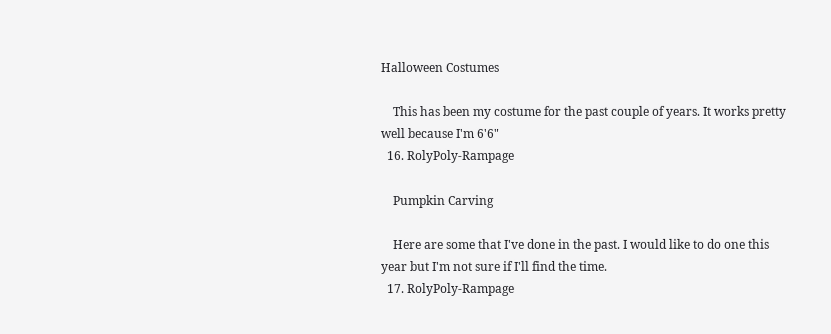Halloween Costumes

    This has been my costume for the past couple of years. It works pretty well because I'm 6'6"
  16. RolyPoly-Rampage

    Pumpkin Carving

    Here are some that I've done in the past. I would like to do one this year but I'm not sure if I'll find the time.
  17. RolyPoly-Rampage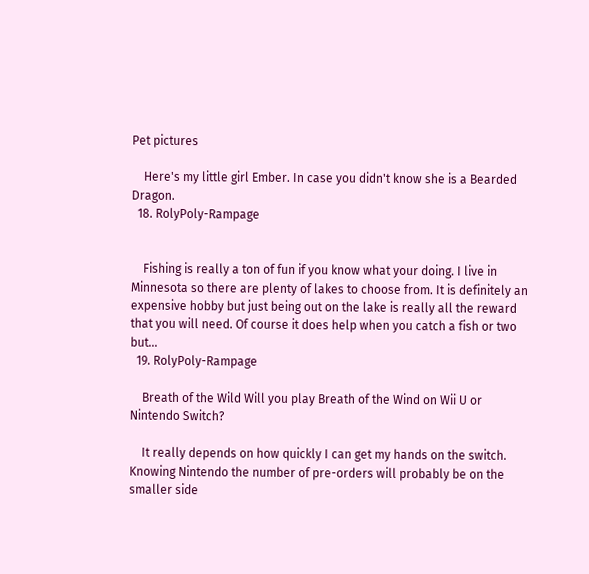Pet pictures

    Here's my little girl Ember. In case you didn't know she is a Bearded Dragon.
  18. RolyPoly-Rampage


    Fishing is really a ton of fun if you know what your doing. I live in Minnesota so there are plenty of lakes to choose from. It is definitely an expensive hobby but just being out on the lake is really all the reward that you will need. Of course it does help when you catch a fish or two but...
  19. RolyPoly-Rampage

    Breath of the Wild Will you play Breath of the Wind on Wii U or Nintendo Switch?

    It really depends on how quickly I can get my hands on the switch. Knowing Nintendo the number of pre-orders will probably be on the smaller side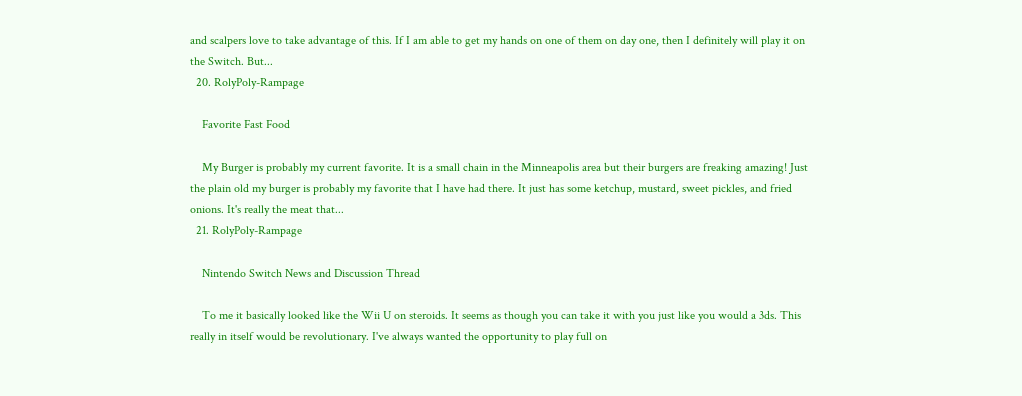and scalpers love to take advantage of this. If I am able to get my hands on one of them on day one, then I definitely will play it on the Switch. But...
  20. RolyPoly-Rampage

    Favorite Fast Food

    My Burger is probably my current favorite. It is a small chain in the Minneapolis area but their burgers are freaking amazing! Just the plain old my burger is probably my favorite that I have had there. It just has some ketchup, mustard, sweet pickles, and fried onions. It's really the meat that...
  21. RolyPoly-Rampage

    Nintendo Switch News and Discussion Thread

    To me it basically looked like the Wii U on steroids. It seems as though you can take it with you just like you would a 3ds. This really in itself would be revolutionary. I've always wanted the opportunity to play full on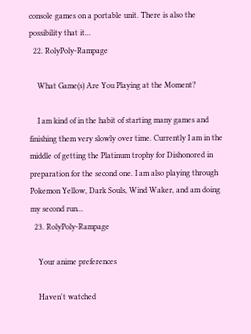console games on a portable unit. There is also the possibility that it...
  22. RolyPoly-Rampage

    What Game(s) Are You Playing at the Moment?

    I am kind of in the habit of starting many games and finishing them very slowly over time. Currently I am in the middle of getting the Platinum trophy for Dishonored in preparation for the second one. I am also playing through Pokemon Yellow, Dark Souls, Wind Waker, and am doing my second run...
  23. RolyPoly-Rampage

    Your anime preferences

    Haven't watched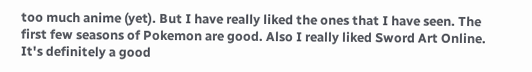too much anime (yet). But I have really liked the ones that I have seen. The first few seasons of Pokemon are good. Also I really liked Sword Art Online. It's definitely a good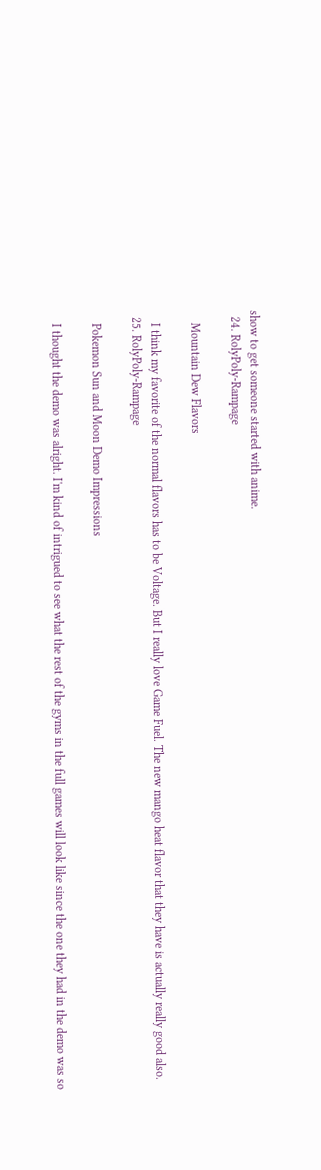show to get someone started with anime.
  24. RolyPoly-Rampage

    Mountain Dew Flavors

    I think my favorite of the normal flavors has to be Voltage. But I really love Game Fuel. The new mango heat flavor that they have is actually really good also.
  25. RolyPoly-Rampage

    Pokemon Sun and Moon Demo Impressions

    I thought the demo was alright. I'm kind of intrigued to see what the rest of the gyms in the full games will look like since the one they had in the demo was so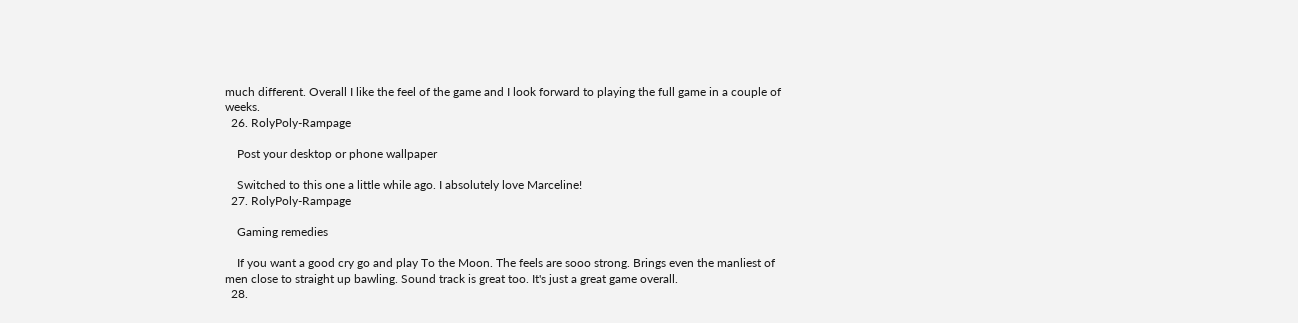much different. Overall I like the feel of the game and I look forward to playing the full game in a couple of weeks.
  26. RolyPoly-Rampage

    Post your desktop or phone wallpaper

    Switched to this one a little while ago. I absolutely love Marceline!
  27. RolyPoly-Rampage

    Gaming remedies

    If you want a good cry go and play To the Moon. The feels are sooo strong. Brings even the manliest of men close to straight up bawling. Sound track is great too. It's just a great game overall.
  28.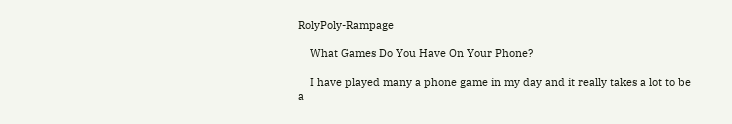RolyPoly-Rampage

    What Games Do You Have On Your Phone?

    I have played many a phone game in my day and it really takes a lot to be a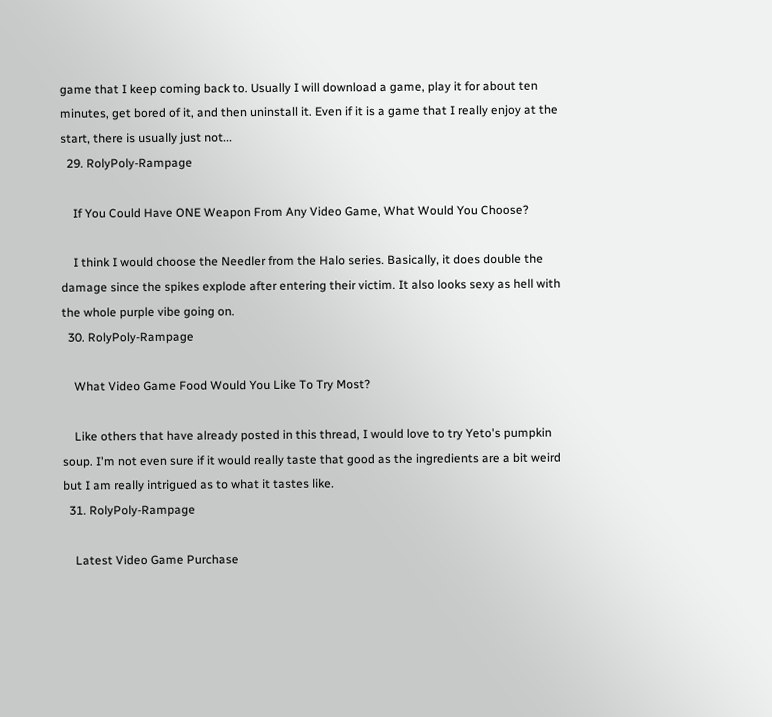game that I keep coming back to. Usually I will download a game, play it for about ten minutes, get bored of it, and then uninstall it. Even if it is a game that I really enjoy at the start, there is usually just not...
  29. RolyPoly-Rampage

    If You Could Have ONE Weapon From Any Video Game, What Would You Choose?

    I think I would choose the Needler from the Halo series. Basically, it does double the damage since the spikes explode after entering their victim. It also looks sexy as hell with the whole purple vibe going on.
  30. RolyPoly-Rampage

    What Video Game Food Would You Like To Try Most?

    Like others that have already posted in this thread, I would love to try Yeto's pumpkin soup. I'm not even sure if it would really taste that good as the ingredients are a bit weird but I am really intrigued as to what it tastes like.
  31. RolyPoly-Rampage

    Latest Video Game Purchase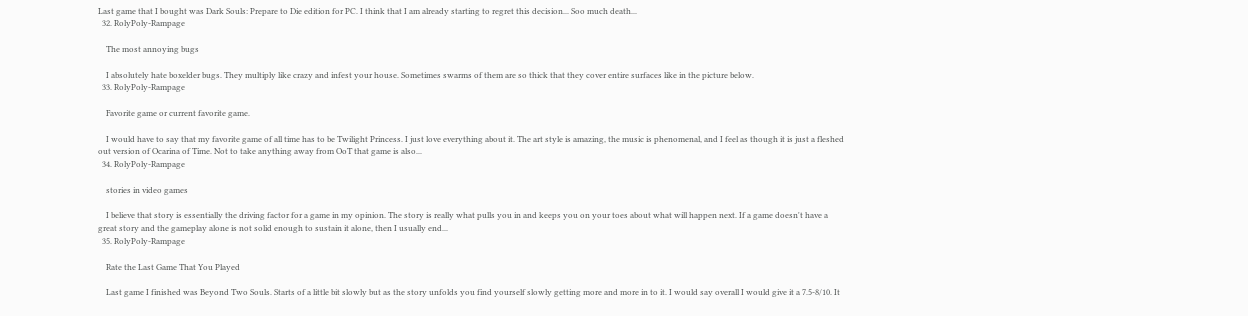Last game that I bought was Dark Souls: Prepare to Die edition for PC. I think that I am already starting to regret this decision... Soo much death...
  32. RolyPoly-Rampage

    The most annoying bugs

    I absolutely hate boxelder bugs. They multiply like crazy and infest your house. Sometimes swarms of them are so thick that they cover entire surfaces like in the picture below.
  33. RolyPoly-Rampage

    Favorite game or current favorite game.

    I would have to say that my favorite game of all time has to be Twilight Princess. I just love everything about it. The art style is amazing, the music is phenomenal, and I feel as though it is just a fleshed out version of Ocarina of Time. Not to take anything away from OoT that game is also...
  34. RolyPoly-Rampage

    stories in video games

    I believe that story is essentially the driving factor for a game in my opinion. The story is really what pulls you in and keeps you on your toes about what will happen next. If a game doesn't have a great story and the gameplay alone is not solid enough to sustain it alone, then I usually end...
  35. RolyPoly-Rampage

    Rate the Last Game That You Played

    Last game I finished was Beyond Two Souls. Starts of a little bit slowly but as the story unfolds you find yourself slowly getting more and more in to it. I would say overall I would give it a 7.5-8/10. It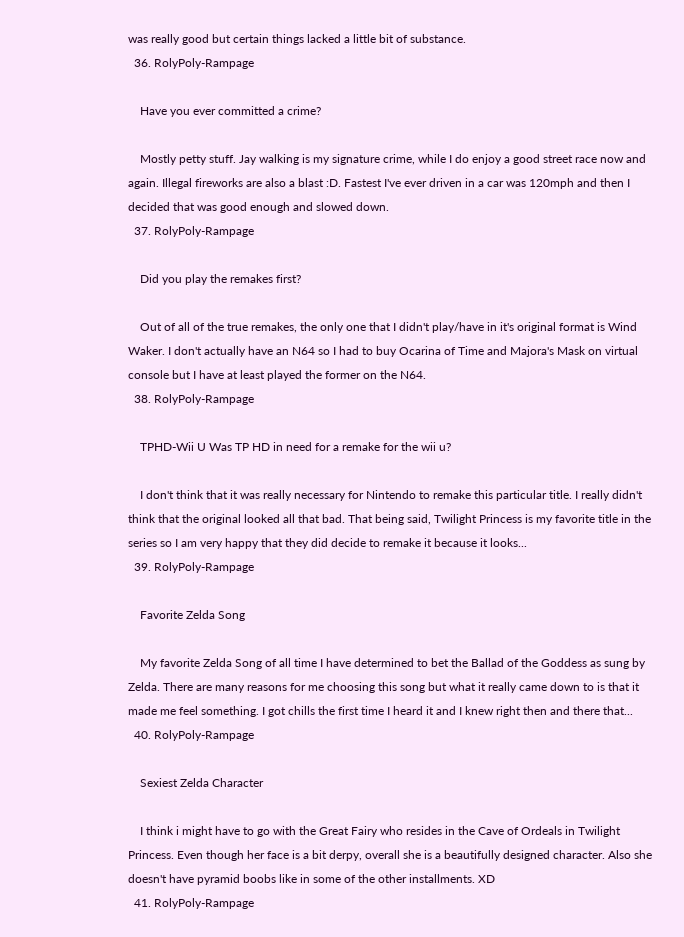was really good but certain things lacked a little bit of substance.
  36. RolyPoly-Rampage

    Have you ever committed a crime?

    Mostly petty stuff. Jay walking is my signature crime, while I do enjoy a good street race now and again. Illegal fireworks are also a blast :D. Fastest I've ever driven in a car was 120mph and then I decided that was good enough and slowed down.
  37. RolyPoly-Rampage

    Did you play the remakes first?

    Out of all of the true remakes, the only one that I didn't play/have in it's original format is Wind Waker. I don't actually have an N64 so I had to buy Ocarina of Time and Majora's Mask on virtual console but I have at least played the former on the N64.
  38. RolyPoly-Rampage

    TPHD-Wii U Was TP HD in need for a remake for the wii u?

    I don't think that it was really necessary for Nintendo to remake this particular title. I really didn't think that the original looked all that bad. That being said, Twilight Princess is my favorite title in the series so I am very happy that they did decide to remake it because it looks...
  39. RolyPoly-Rampage

    Favorite Zelda Song

    My favorite Zelda Song of all time I have determined to bet the Ballad of the Goddess as sung by Zelda. There are many reasons for me choosing this song but what it really came down to is that it made me feel something. I got chills the first time I heard it and I knew right then and there that...
  40. RolyPoly-Rampage

    Sexiest Zelda Character

    I think i might have to go with the Great Fairy who resides in the Cave of Ordeals in Twilight Princess. Even though her face is a bit derpy, overall she is a beautifully designed character. Also she doesn't have pyramid boobs like in some of the other installments. XD
  41. RolyPoly-Rampage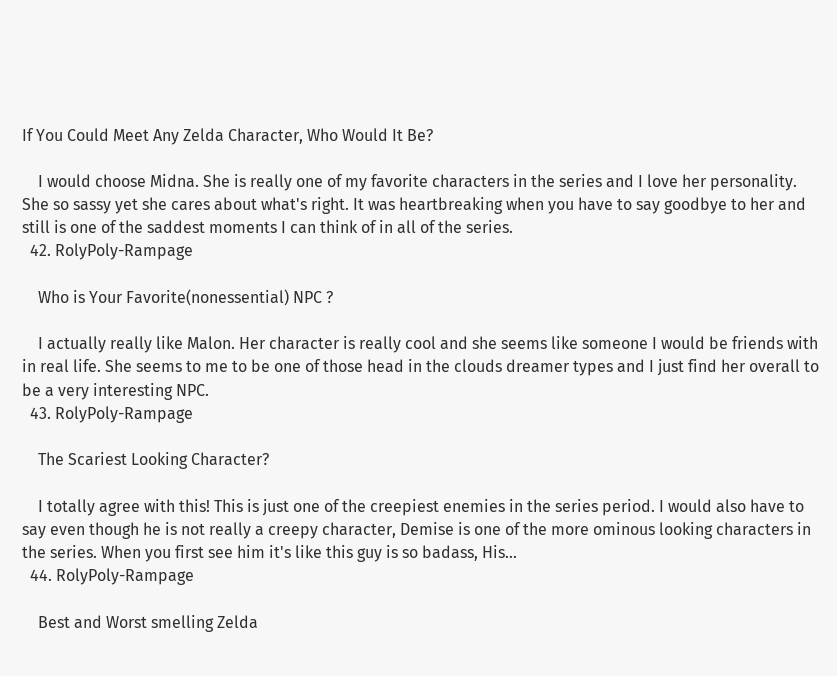If You Could Meet Any Zelda Character, Who Would It Be?

    I would choose Midna. She is really one of my favorite characters in the series and I love her personality. She so sassy yet she cares about what's right. It was heartbreaking when you have to say goodbye to her and still is one of the saddest moments I can think of in all of the series.
  42. RolyPoly-Rampage

    Who is Your Favorite(nonessential) NPC ?

    I actually really like Malon. Her character is really cool and she seems like someone I would be friends with in real life. She seems to me to be one of those head in the clouds dreamer types and I just find her overall to be a very interesting NPC.
  43. RolyPoly-Rampage

    The Scariest Looking Character?

    I totally agree with this! This is just one of the creepiest enemies in the series period. I would also have to say even though he is not really a creepy character, Demise is one of the more ominous looking characters in the series. When you first see him it's like this guy is so badass, His...
  44. RolyPoly-Rampage

    Best and Worst smelling Zelda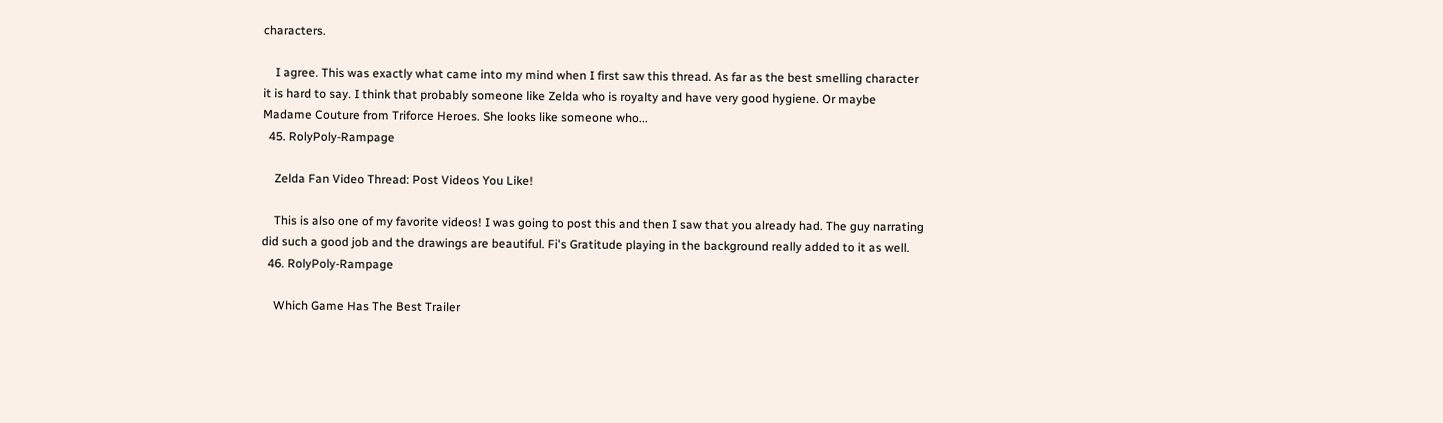characters.

    I agree. This was exactly what came into my mind when I first saw this thread. As far as the best smelling character it is hard to say. I think that probably someone like Zelda who is royalty and have very good hygiene. Or maybe Madame Couture from Triforce Heroes. She looks like someone who...
  45. RolyPoly-Rampage

    Zelda Fan Video Thread: Post Videos You Like!

    This is also one of my favorite videos! I was going to post this and then I saw that you already had. The guy narrating did such a good job and the drawings are beautiful. Fi's Gratitude playing in the background really added to it as well.
  46. RolyPoly-Rampage

    Which Game Has The Best Trailer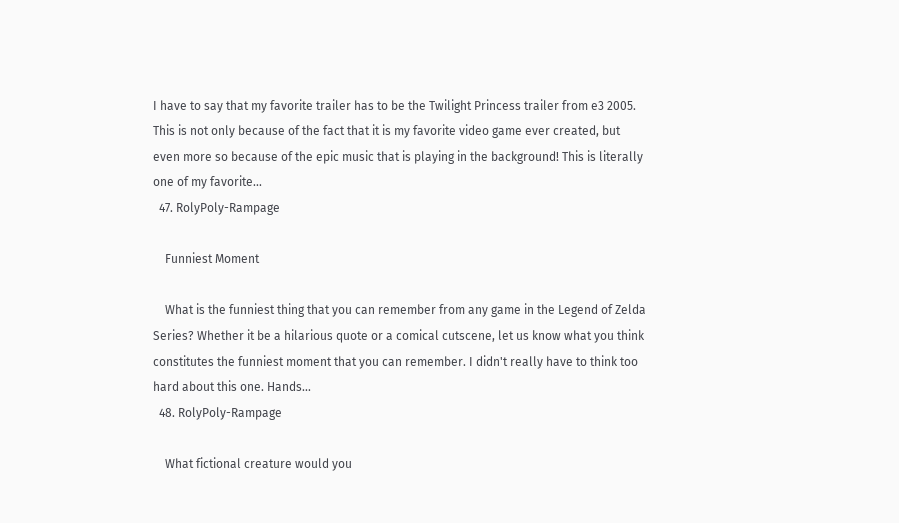I have to say that my favorite trailer has to be the Twilight Princess trailer from e3 2005. This is not only because of the fact that it is my favorite video game ever created, but even more so because of the epic music that is playing in the background! This is literally one of my favorite...
  47. RolyPoly-Rampage

    Funniest Moment

    What is the funniest thing that you can remember from any game in the Legend of Zelda Series? Whether it be a hilarious quote or a comical cutscene, let us know what you think constitutes the funniest moment that you can remember. I didn't really have to think too hard about this one. Hands...
  48. RolyPoly-Rampage

    What fictional creature would you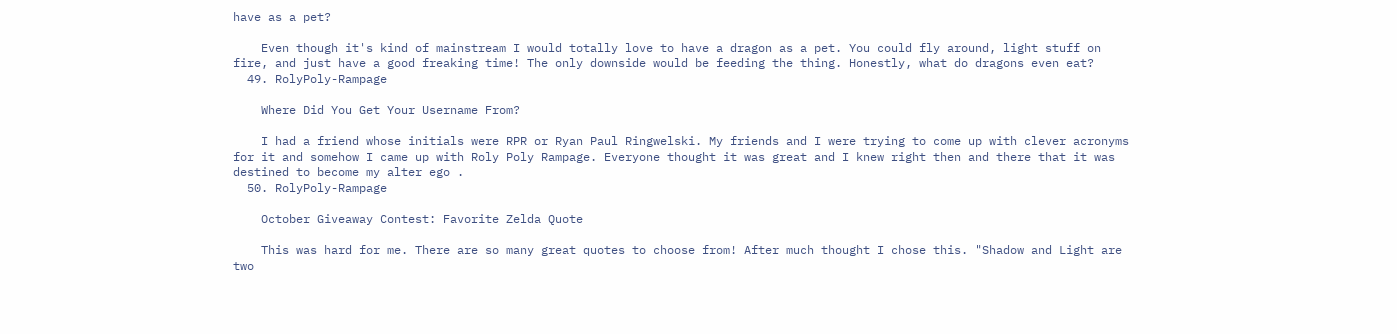have as a pet?

    Even though it's kind of mainstream I would totally love to have a dragon as a pet. You could fly around, light stuff on fire, and just have a good freaking time! The only downside would be feeding the thing. Honestly, what do dragons even eat?
  49. RolyPoly-Rampage

    Where Did You Get Your Username From?

    I had a friend whose initials were RPR or Ryan Paul Ringwelski. My friends and I were trying to come up with clever acronyms for it and somehow I came up with Roly Poly Rampage. Everyone thought it was great and I knew right then and there that it was destined to become my alter ego .
  50. RolyPoly-Rampage

    October Giveaway Contest: Favorite Zelda Quote

    This was hard for me. There are so many great quotes to choose from! After much thought I chose this. "Shadow and Light are two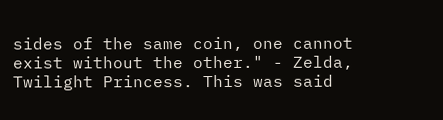sides of the same coin, one cannot exist without the other." - Zelda, Twilight Princess. This was said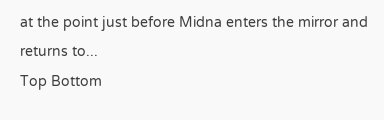at the point just before Midna enters the mirror and returns to...
Top Bottom